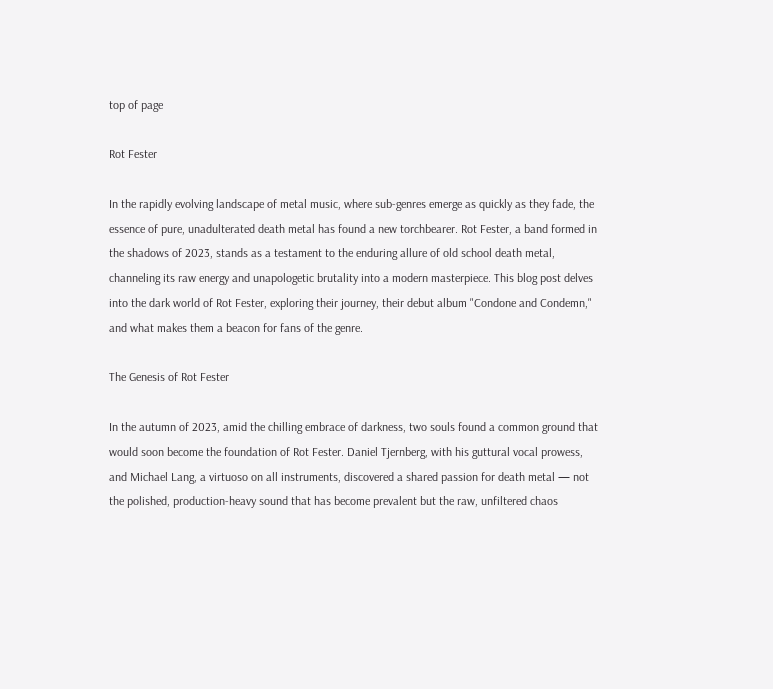top of page

Rot Fester

In the rapidly evolving landscape of metal music, where sub-genres emerge as quickly as they fade, the essence of pure, unadulterated death metal has found a new torchbearer. Rot Fester, a band formed in the shadows of 2023, stands as a testament to the enduring allure of old school death metal, channeling its raw energy and unapologetic brutality into a modern masterpiece. This blog post delves into the dark world of Rot Fester, exploring their journey, their debut album "Condone and Condemn," and what makes them a beacon for fans of the genre.

The Genesis of Rot Fester

In the autumn of 2023, amid the chilling embrace of darkness, two souls found a common ground that would soon become the foundation of Rot Fester. Daniel Tjernberg, with his guttural vocal prowess, and Michael Lang, a virtuoso on all instruments, discovered a shared passion for death metal — not the polished, production-heavy sound that has become prevalent but the raw, unfiltered chaos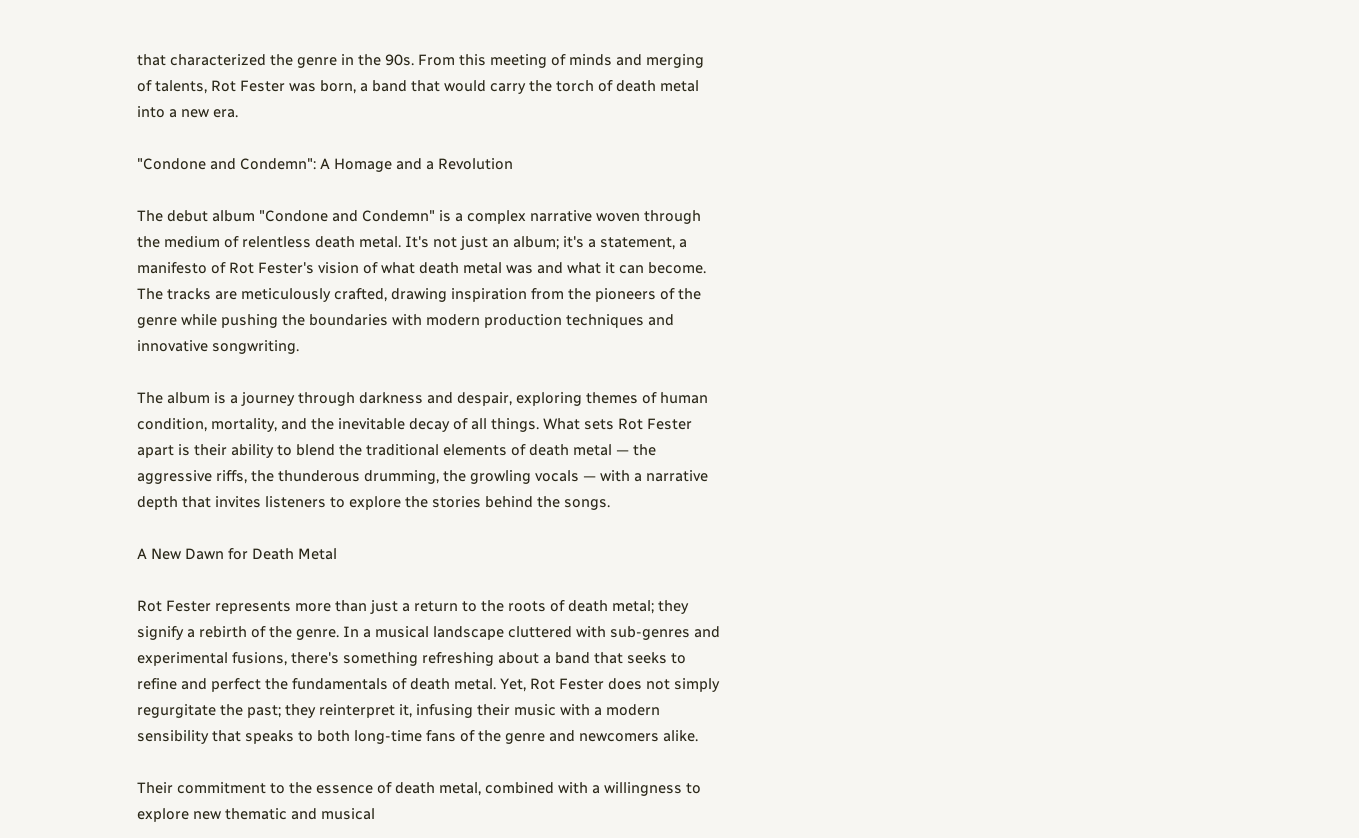that characterized the genre in the 90s. From this meeting of minds and merging of talents, Rot Fester was born, a band that would carry the torch of death metal into a new era.

"Condone and Condemn": A Homage and a Revolution

The debut album "Condone and Condemn" is a complex narrative woven through the medium of relentless death metal. It's not just an album; it's a statement, a manifesto of Rot Fester's vision of what death metal was and what it can become. The tracks are meticulously crafted, drawing inspiration from the pioneers of the genre while pushing the boundaries with modern production techniques and innovative songwriting.

The album is a journey through darkness and despair, exploring themes of human condition, mortality, and the inevitable decay of all things. What sets Rot Fester apart is their ability to blend the traditional elements of death metal — the aggressive riffs, the thunderous drumming, the growling vocals — with a narrative depth that invites listeners to explore the stories behind the songs.

A New Dawn for Death Metal

Rot Fester represents more than just a return to the roots of death metal; they signify a rebirth of the genre. In a musical landscape cluttered with sub-genres and experimental fusions, there's something refreshing about a band that seeks to refine and perfect the fundamentals of death metal. Yet, Rot Fester does not simply regurgitate the past; they reinterpret it, infusing their music with a modern sensibility that speaks to both long-time fans of the genre and newcomers alike.

Their commitment to the essence of death metal, combined with a willingness to explore new thematic and musical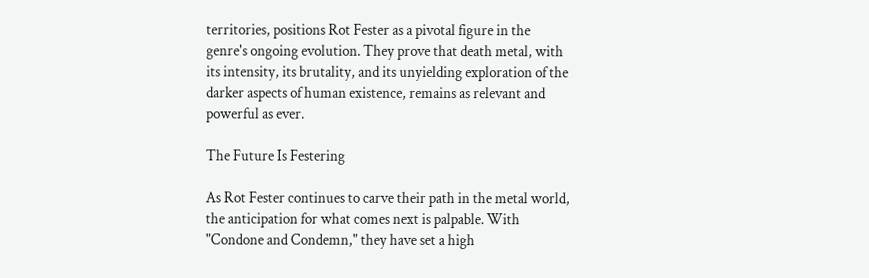territories, positions Rot Fester as a pivotal figure in the genre's ongoing evolution. They prove that death metal, with its intensity, its brutality, and its unyielding exploration of the darker aspects of human existence, remains as relevant and powerful as ever.

The Future Is Festering

As Rot Fester continues to carve their path in the metal world, the anticipation for what comes next is palpable. With "Condone and Condemn," they have set a high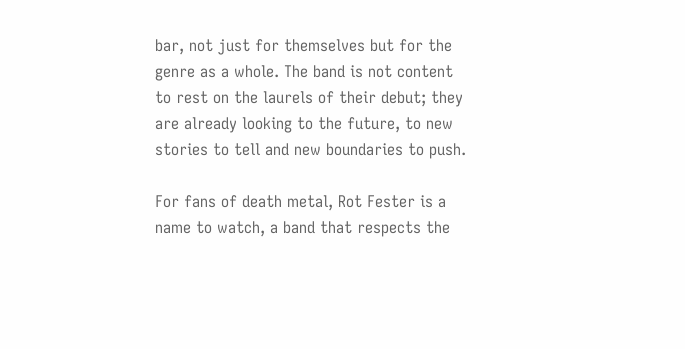bar, not just for themselves but for the genre as a whole. The band is not content to rest on the laurels of their debut; they are already looking to the future, to new stories to tell and new boundaries to push.

For fans of death metal, Rot Fester is a name to watch, a band that respects the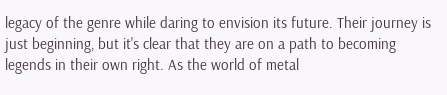legacy of the genre while daring to envision its future. Their journey is just beginning, but it's clear that they are on a path to becoming legends in their own right. As the world of metal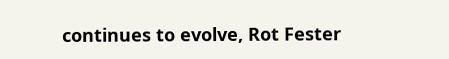continues to evolve, Rot Fester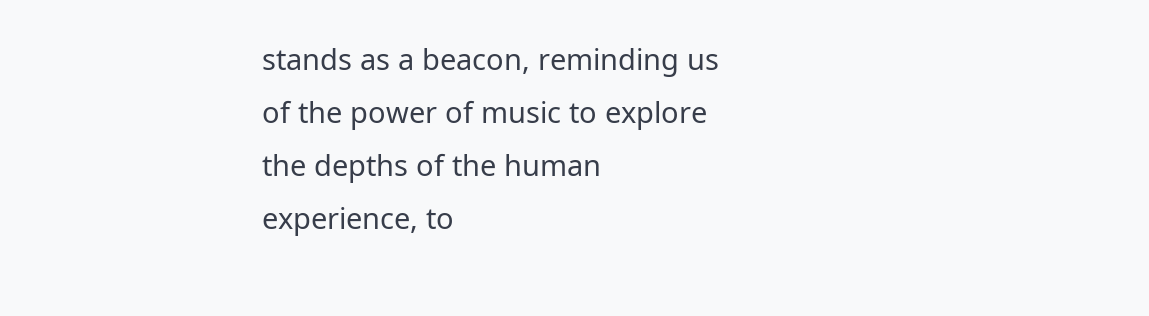stands as a beacon, reminding us of the power of music to explore the depths of the human experience, to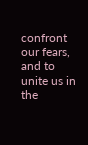confront our fears, and to unite us in the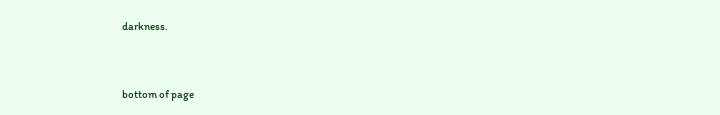darkness.


bottom of page